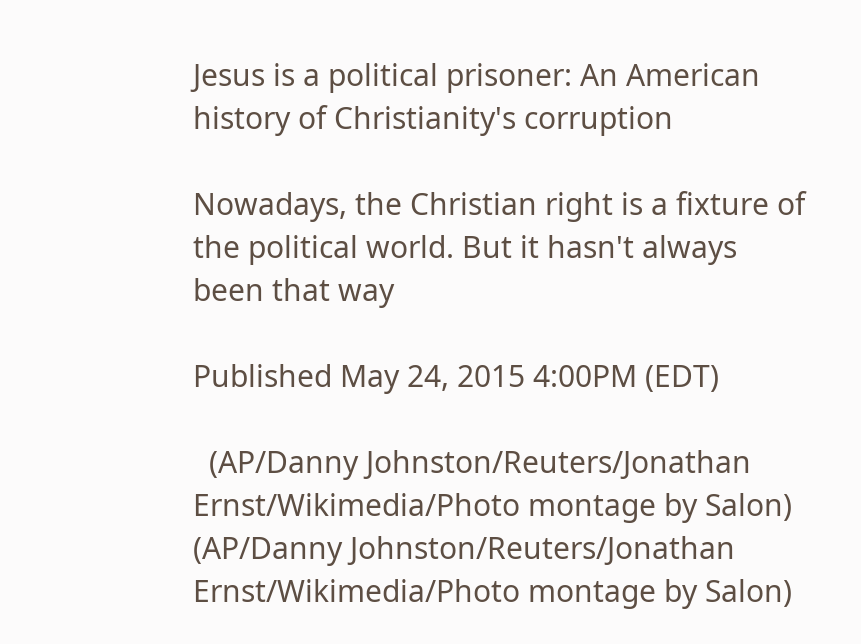Jesus is a political prisoner: An American history of Christianity's corruption

Nowadays, the Christian right is a fixture of the political world. But it hasn't always been that way

Published May 24, 2015 4:00PM (EDT)

  (AP/Danny Johnston/Reuters/Jonathan Ernst/Wikimedia/Photo montage by Salon)
(AP/Danny Johnston/Reuters/Jonathan Ernst/Wikimedia/Photo montage by Salon)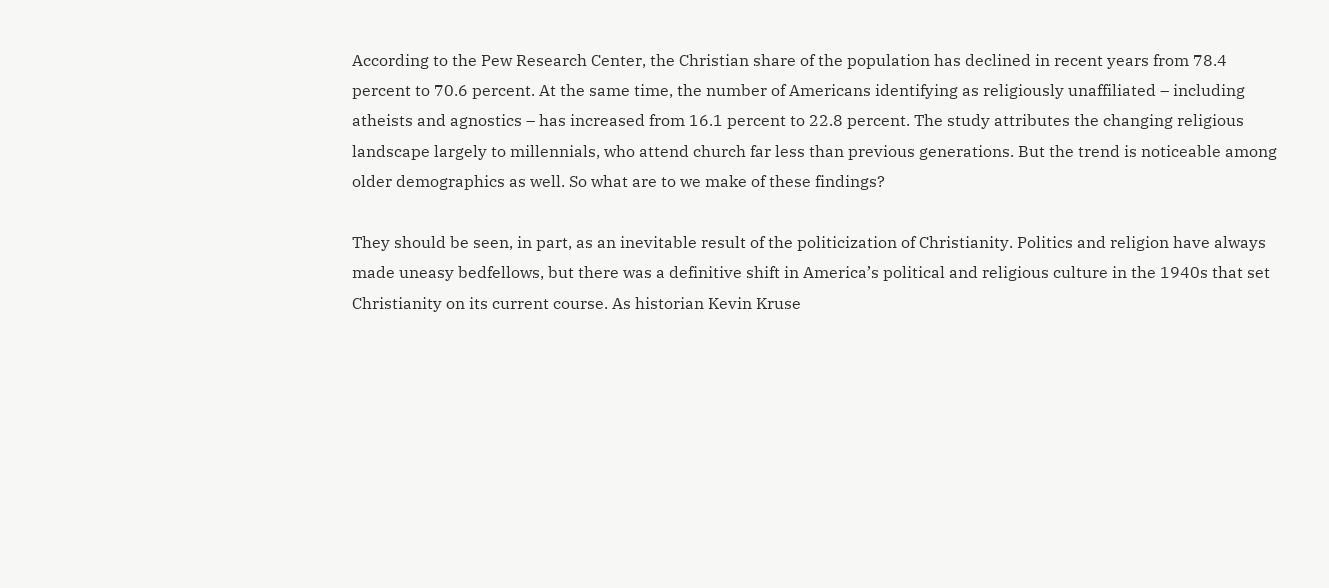According to the Pew Research Center, the Christian share of the population has declined in recent years from 78.4 percent to 70.6 percent. At the same time, the number of Americans identifying as religiously unaffiliated – including atheists and agnostics – has increased from 16.1 percent to 22.8 percent. The study attributes the changing religious landscape largely to millennials, who attend church far less than previous generations. But the trend is noticeable among older demographics as well. So what are to we make of these findings?

They should be seen, in part, as an inevitable result of the politicization of Christianity. Politics and religion have always made uneasy bedfellows, but there was a definitive shift in America’s political and religious culture in the 1940s that set Christianity on its current course. As historian Kevin Kruse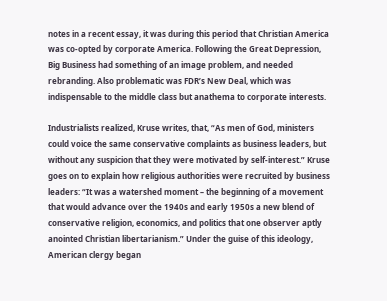notes in a recent essay, it was during this period that Christian America was co-opted by corporate America. Following the Great Depression, Big Business had something of an image problem, and needed rebranding. Also problematic was FDR’s New Deal, which was indispensable to the middle class but anathema to corporate interests.

Industrialists realized, Kruse writes, that, “As men of God, ministers could voice the same conservative complaints as business leaders, but without any suspicion that they were motivated by self-interest.” Kruse goes on to explain how religious authorities were recruited by business leaders: “It was a watershed moment – the beginning of a movement that would advance over the 1940s and early 1950s a new blend of conservative religion, economics, and politics that one observer aptly anointed Christian libertarianism.” Under the guise of this ideology, American clergy began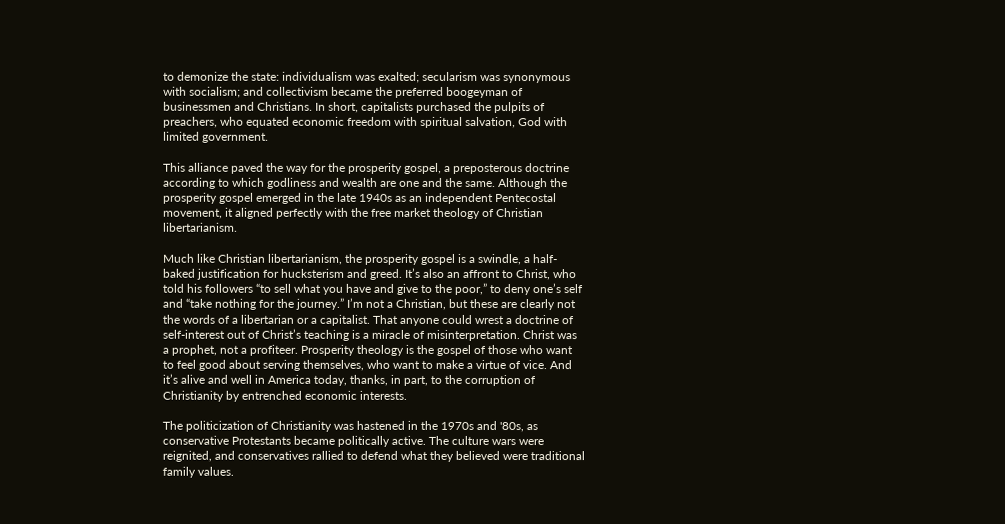to demonize the state: individualism was exalted; secularism was synonymous with socialism; and collectivism became the preferred boogeyman of businessmen and Christians. In short, capitalists purchased the pulpits of preachers, who equated economic freedom with spiritual salvation, God with limited government.

This alliance paved the way for the prosperity gospel, a preposterous doctrine according to which godliness and wealth are one and the same. Although the prosperity gospel emerged in the late 1940s as an independent Pentecostal movement, it aligned perfectly with the free market theology of Christian libertarianism.

Much like Christian libertarianism, the prosperity gospel is a swindle, a half-baked justification for hucksterism and greed. It’s also an affront to Christ, who told his followers “to sell what you have and give to the poor,” to deny one’s self and “take nothing for the journey.” I’m not a Christian, but these are clearly not the words of a libertarian or a capitalist. That anyone could wrest a doctrine of self-interest out of Christ’s teaching is a miracle of misinterpretation. Christ was a prophet, not a profiteer. Prosperity theology is the gospel of those who want to feel good about serving themselves, who want to make a virtue of vice. And it’s alive and well in America today, thanks, in part, to the corruption of Christianity by entrenched economic interests.

The politicization of Christianity was hastened in the 1970s and '80s, as conservative Protestants became politically active. The culture wars were reignited, and conservatives rallied to defend what they believed were traditional family values.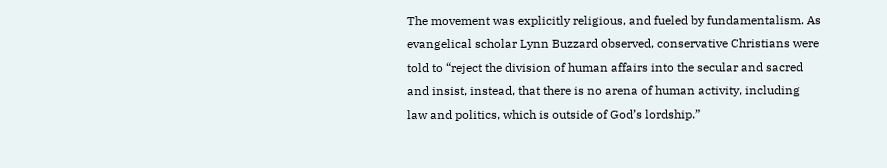The movement was explicitly religious, and fueled by fundamentalism. As evangelical scholar Lynn Buzzard observed, conservative Christians were told to “reject the division of human affairs into the secular and sacred and insist, instead, that there is no arena of human activity, including law and politics, which is outside of God’s lordship.”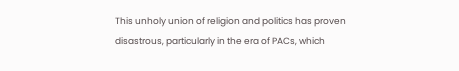This unholy union of religion and politics has proven disastrous, particularly in the era of PACs, which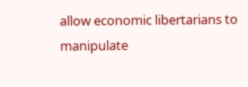allow economic libertarians to manipulate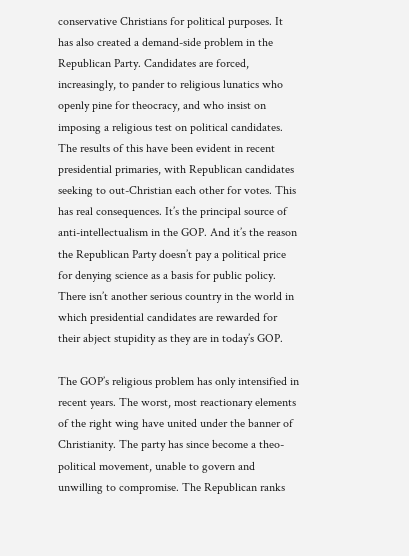conservative Christians for political purposes. It has also created a demand-side problem in the Republican Party. Candidates are forced, increasingly, to pander to religious lunatics who openly pine for theocracy, and who insist on imposing a religious test on political candidates. The results of this have been evident in recent presidential primaries, with Republican candidates seeking to out-Christian each other for votes. This has real consequences. It’s the principal source of anti-intellectualism in the GOP. And it’s the reason the Republican Party doesn’t pay a political price for denying science as a basis for public policy. There isn’t another serious country in the world in which presidential candidates are rewarded for their abject stupidity as they are in today’s GOP.

The GOP’s religious problem has only intensified in recent years. The worst, most reactionary elements of the right wing have united under the banner of Christianity. The party has since become a theo-political movement, unable to govern and unwilling to compromise. The Republican ranks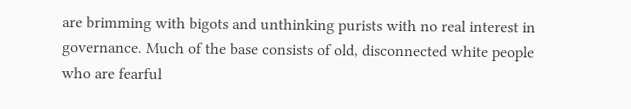are brimming with bigots and unthinking purists with no real interest in governance. Much of the base consists of old, disconnected white people who are fearful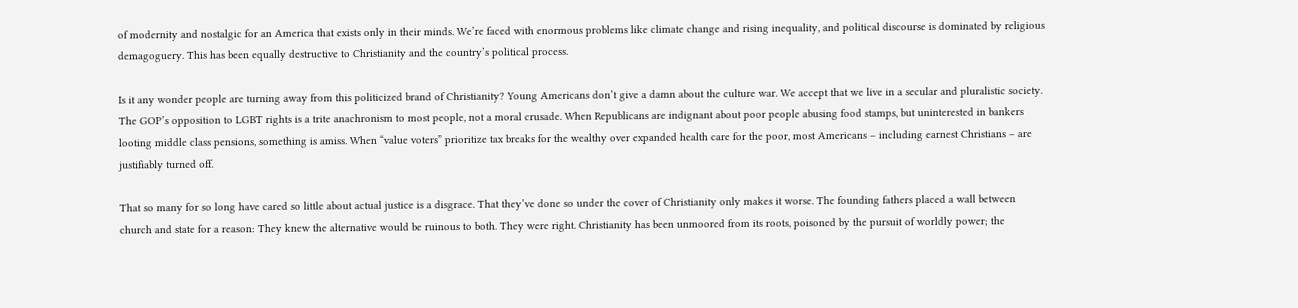of modernity and nostalgic for an America that exists only in their minds. We’re faced with enormous problems like climate change and rising inequality, and political discourse is dominated by religious demagoguery. This has been equally destructive to Christianity and the country’s political process.

Is it any wonder people are turning away from this politicized brand of Christianity? Young Americans don’t give a damn about the culture war. We accept that we live in a secular and pluralistic society. The GOP’s opposition to LGBT rights is a trite anachronism to most people, not a moral crusade. When Republicans are indignant about poor people abusing food stamps, but uninterested in bankers looting middle class pensions, something is amiss. When “value voters” prioritize tax breaks for the wealthy over expanded health care for the poor, most Americans – including earnest Christians – are justifiably turned off.

That so many for so long have cared so little about actual justice is a disgrace. That they’ve done so under the cover of Christianity only makes it worse. The founding fathers placed a wall between church and state for a reason: They knew the alternative would be ruinous to both. They were right. Christianity has been unmoored from its roots, poisoned by the pursuit of worldly power; the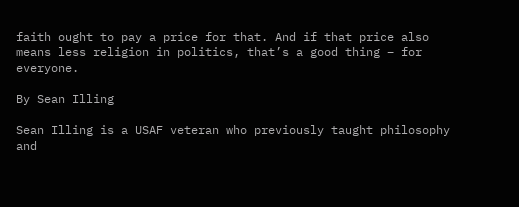faith ought to pay a price for that. And if that price also means less religion in politics, that’s a good thing – for everyone.

By Sean Illing

Sean Illing is a USAF veteran who previously taught philosophy and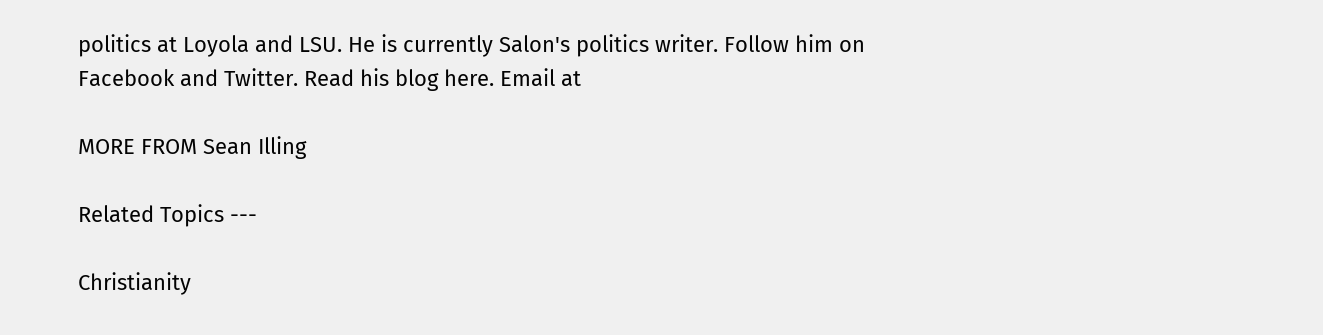politics at Loyola and LSU. He is currently Salon's politics writer. Follow him on Facebook and Twitter. Read his blog here. Email at

MORE FROM Sean Illing

Related Topics ---

Christianity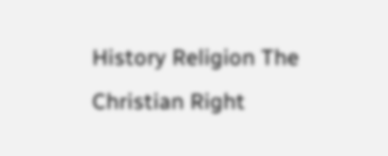History Religion The Christian Right